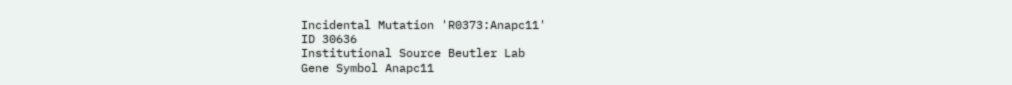Incidental Mutation 'R0373:Anapc11'
ID 30636
Institutional Source Beutler Lab
Gene Symbol Anapc11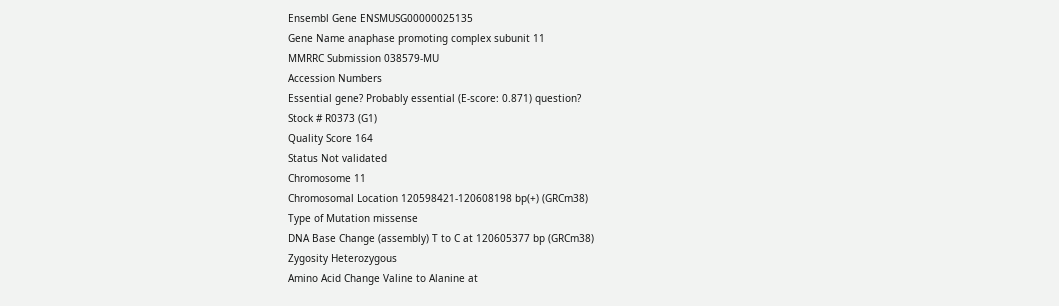Ensembl Gene ENSMUSG00000025135
Gene Name anaphase promoting complex subunit 11
MMRRC Submission 038579-MU
Accession Numbers
Essential gene? Probably essential (E-score: 0.871) question?
Stock # R0373 (G1)
Quality Score 164
Status Not validated
Chromosome 11
Chromosomal Location 120598421-120608198 bp(+) (GRCm38)
Type of Mutation missense
DNA Base Change (assembly) T to C at 120605377 bp (GRCm38)
Zygosity Heterozygous
Amino Acid Change Valine to Alanine at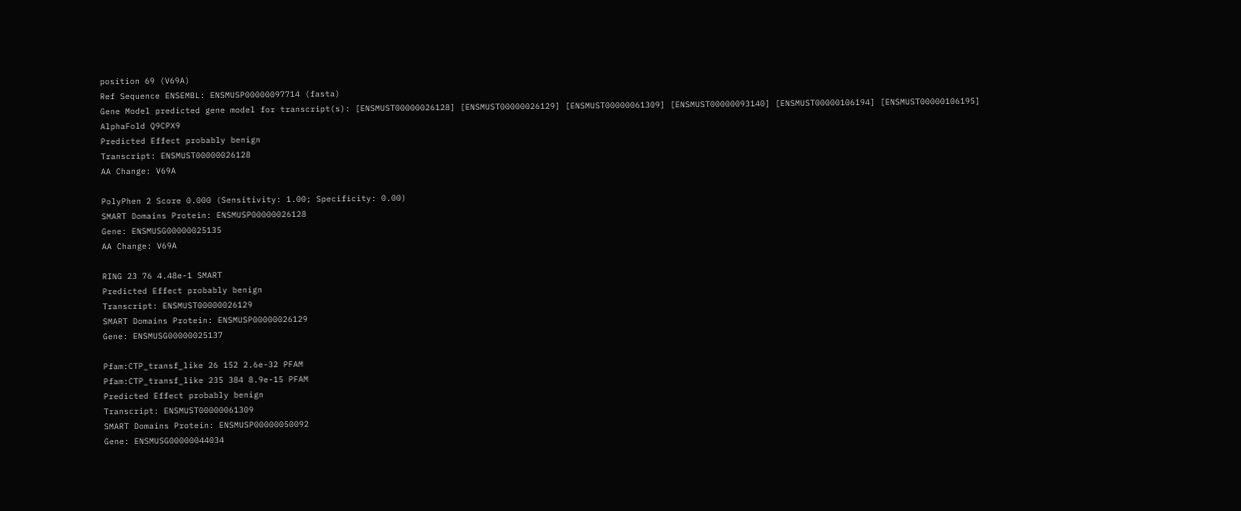position 69 (V69A)
Ref Sequence ENSEMBL: ENSMUSP00000097714 (fasta)
Gene Model predicted gene model for transcript(s): [ENSMUST00000026128] [ENSMUST00000026129] [ENSMUST00000061309] [ENSMUST00000093140] [ENSMUST00000106194] [ENSMUST00000106195]
AlphaFold Q9CPX9
Predicted Effect probably benign
Transcript: ENSMUST00000026128
AA Change: V69A

PolyPhen 2 Score 0.000 (Sensitivity: 1.00; Specificity: 0.00)
SMART Domains Protein: ENSMUSP00000026128
Gene: ENSMUSG00000025135
AA Change: V69A

RING 23 76 4.48e-1 SMART
Predicted Effect probably benign
Transcript: ENSMUST00000026129
SMART Domains Protein: ENSMUSP00000026129
Gene: ENSMUSG00000025137

Pfam:CTP_transf_like 26 152 2.6e-32 PFAM
Pfam:CTP_transf_like 235 384 8.9e-15 PFAM
Predicted Effect probably benign
Transcript: ENSMUST00000061309
SMART Domains Protein: ENSMUSP00000050092
Gene: ENSMUSG00000044034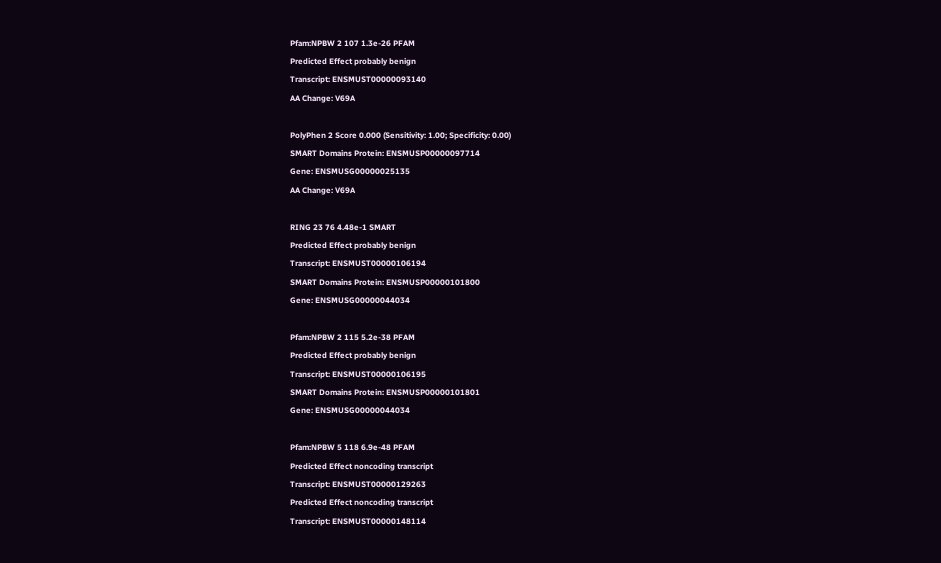Pfam:NPBW 2 107 1.3e-26 PFAM
Predicted Effect probably benign
Transcript: ENSMUST00000093140
AA Change: V69A

PolyPhen 2 Score 0.000 (Sensitivity: 1.00; Specificity: 0.00)
SMART Domains Protein: ENSMUSP00000097714
Gene: ENSMUSG00000025135
AA Change: V69A

RING 23 76 4.48e-1 SMART
Predicted Effect probably benign
Transcript: ENSMUST00000106194
SMART Domains Protein: ENSMUSP00000101800
Gene: ENSMUSG00000044034

Pfam:NPBW 2 115 5.2e-38 PFAM
Predicted Effect probably benign
Transcript: ENSMUST00000106195
SMART Domains Protein: ENSMUSP00000101801
Gene: ENSMUSG00000044034

Pfam:NPBW 5 118 6.9e-48 PFAM
Predicted Effect noncoding transcript
Transcript: ENSMUST00000129263
Predicted Effect noncoding transcript
Transcript: ENSMUST00000148114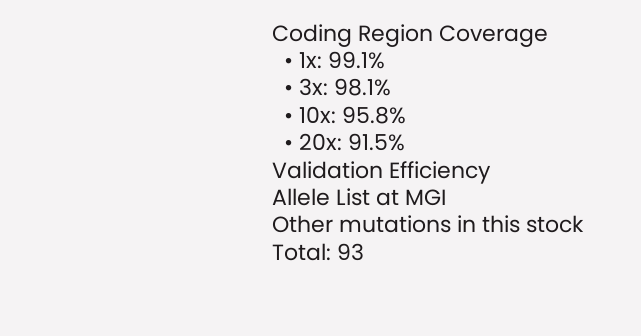Coding Region Coverage
  • 1x: 99.1%
  • 3x: 98.1%
  • 10x: 95.8%
  • 20x: 91.5%
Validation Efficiency
Allele List at MGI
Other mutations in this stock
Total: 93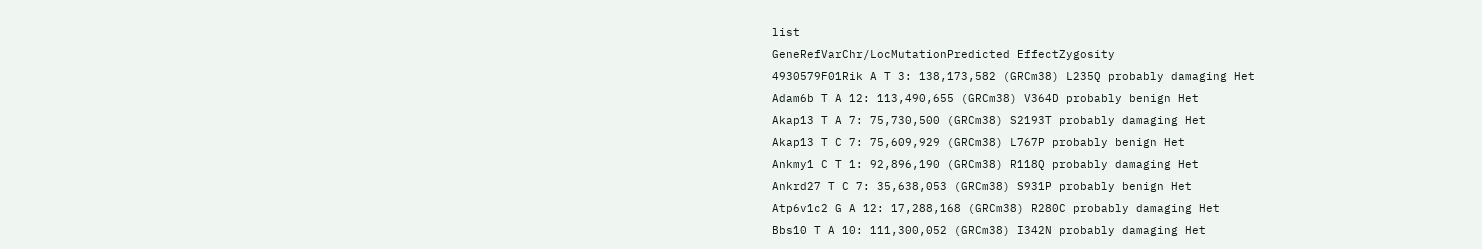list
GeneRefVarChr/LocMutationPredicted EffectZygosity
4930579F01Rik A T 3: 138,173,582 (GRCm38) L235Q probably damaging Het
Adam6b T A 12: 113,490,655 (GRCm38) V364D probably benign Het
Akap13 T A 7: 75,730,500 (GRCm38) S2193T probably damaging Het
Akap13 T C 7: 75,609,929 (GRCm38) L767P probably benign Het
Ankmy1 C T 1: 92,896,190 (GRCm38) R118Q probably damaging Het
Ankrd27 T C 7: 35,638,053 (GRCm38) S931P probably benign Het
Atp6v1c2 G A 12: 17,288,168 (GRCm38) R280C probably damaging Het
Bbs10 T A 10: 111,300,052 (GRCm38) I342N probably damaging Het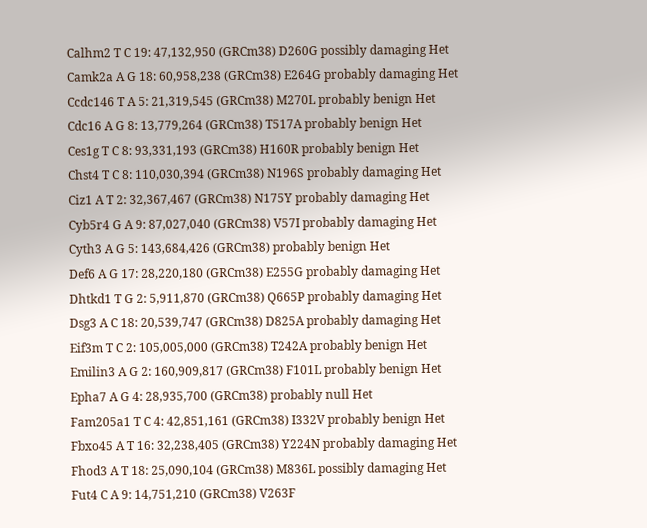Calhm2 T C 19: 47,132,950 (GRCm38) D260G possibly damaging Het
Camk2a A G 18: 60,958,238 (GRCm38) E264G probably damaging Het
Ccdc146 T A 5: 21,319,545 (GRCm38) M270L probably benign Het
Cdc16 A G 8: 13,779,264 (GRCm38) T517A probably benign Het
Ces1g T C 8: 93,331,193 (GRCm38) H160R probably benign Het
Chst4 T C 8: 110,030,394 (GRCm38) N196S probably damaging Het
Ciz1 A T 2: 32,367,467 (GRCm38) N175Y probably damaging Het
Cyb5r4 G A 9: 87,027,040 (GRCm38) V57I probably damaging Het
Cyth3 A G 5: 143,684,426 (GRCm38) probably benign Het
Def6 A G 17: 28,220,180 (GRCm38) E255G probably damaging Het
Dhtkd1 T G 2: 5,911,870 (GRCm38) Q665P probably damaging Het
Dsg3 A C 18: 20,539,747 (GRCm38) D825A probably damaging Het
Eif3m T C 2: 105,005,000 (GRCm38) T242A probably benign Het
Emilin3 A G 2: 160,909,817 (GRCm38) F101L probably benign Het
Epha7 A G 4: 28,935,700 (GRCm38) probably null Het
Fam205a1 T C 4: 42,851,161 (GRCm38) I332V probably benign Het
Fbxo45 A T 16: 32,238,405 (GRCm38) Y224N probably damaging Het
Fhod3 A T 18: 25,090,104 (GRCm38) M836L possibly damaging Het
Fut4 C A 9: 14,751,210 (GRCm38) V263F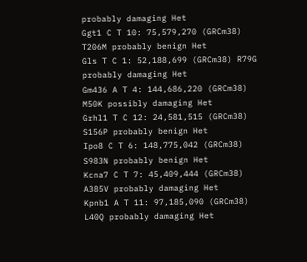probably damaging Het
Ggt1 C T 10: 75,579,270 (GRCm38) T206M probably benign Het
Gls T C 1: 52,188,699 (GRCm38) R79G probably damaging Het
Gm436 A T 4: 144,686,220 (GRCm38) M50K possibly damaging Het
Grhl1 T C 12: 24,581,515 (GRCm38) S156P probably benign Het
Ipo8 C T 6: 148,775,042 (GRCm38) S983N probably benign Het
Kcna7 C T 7: 45,409,444 (GRCm38) A385V probably damaging Het
Kpnb1 A T 11: 97,185,090 (GRCm38) L40Q probably damaging Het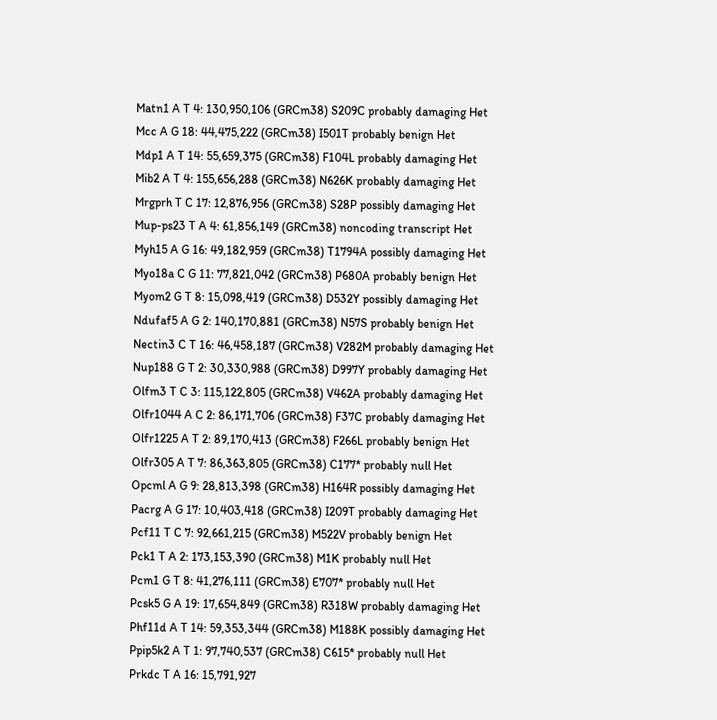Matn1 A T 4: 130,950,106 (GRCm38) S209C probably damaging Het
Mcc A G 18: 44,475,222 (GRCm38) I501T probably benign Het
Mdp1 A T 14: 55,659,375 (GRCm38) F104L probably damaging Het
Mib2 A T 4: 155,656,288 (GRCm38) N626K probably damaging Het
Mrgprh T C 17: 12,876,956 (GRCm38) S28P possibly damaging Het
Mup-ps23 T A 4: 61,856,149 (GRCm38) noncoding transcript Het
Myh15 A G 16: 49,182,959 (GRCm38) T1794A possibly damaging Het
Myo18a C G 11: 77,821,042 (GRCm38) P680A probably benign Het
Myom2 G T 8: 15,098,419 (GRCm38) D532Y possibly damaging Het
Ndufaf5 A G 2: 140,170,881 (GRCm38) N57S probably benign Het
Nectin3 C T 16: 46,458,187 (GRCm38) V282M probably damaging Het
Nup188 G T 2: 30,330,988 (GRCm38) D997Y probably damaging Het
Olfm3 T C 3: 115,122,805 (GRCm38) V462A probably damaging Het
Olfr1044 A C 2: 86,171,706 (GRCm38) F37C probably damaging Het
Olfr1225 A T 2: 89,170,413 (GRCm38) F266L probably benign Het
Olfr305 A T 7: 86,363,805 (GRCm38) C177* probably null Het
Opcml A G 9: 28,813,398 (GRCm38) H164R possibly damaging Het
Pacrg A G 17: 10,403,418 (GRCm38) I209T probably damaging Het
Pcf11 T C 7: 92,661,215 (GRCm38) M522V probably benign Het
Pck1 T A 2: 173,153,390 (GRCm38) M1K probably null Het
Pcm1 G T 8: 41,276,111 (GRCm38) E707* probably null Het
Pcsk5 G A 19: 17,654,849 (GRCm38) R318W probably damaging Het
Phf11d A T 14: 59,353,344 (GRCm38) M188K possibly damaging Het
Ppip5k2 A T 1: 97,740,537 (GRCm38) C615* probably null Het
Prkdc T A 16: 15,791,927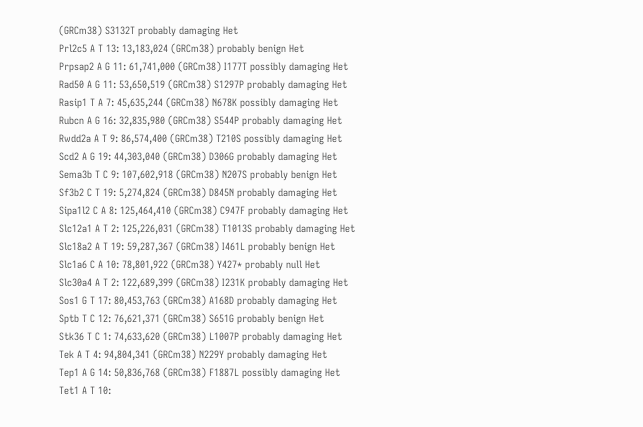(GRCm38) S3132T probably damaging Het
Prl2c5 A T 13: 13,183,024 (GRCm38) probably benign Het
Prpsap2 A G 11: 61,741,000 (GRCm38) I177T possibly damaging Het
Rad50 A G 11: 53,650,519 (GRCm38) S1297P probably damaging Het
Rasip1 T A 7: 45,635,244 (GRCm38) N678K possibly damaging Het
Rubcn A G 16: 32,835,980 (GRCm38) S544P probably damaging Het
Rwdd2a A T 9: 86,574,400 (GRCm38) T210S possibly damaging Het
Scd2 A G 19: 44,303,040 (GRCm38) D306G probably damaging Het
Sema3b T C 9: 107,602,918 (GRCm38) N207S probably benign Het
Sf3b2 C T 19: 5,274,824 (GRCm38) D845N probably damaging Het
Sipa1l2 C A 8: 125,464,410 (GRCm38) C947F probably damaging Het
Slc12a1 A T 2: 125,226,031 (GRCm38) T1013S probably damaging Het
Slc18a2 A T 19: 59,287,367 (GRCm38) I461L probably benign Het
Slc1a6 C A 10: 78,801,922 (GRCm38) Y427* probably null Het
Slc30a4 A T 2: 122,689,399 (GRCm38) I231K probably damaging Het
Sos1 G T 17: 80,453,763 (GRCm38) A168D probably damaging Het
Sptb T C 12: 76,621,371 (GRCm38) S651G probably benign Het
Stk36 T C 1: 74,633,620 (GRCm38) L1007P probably damaging Het
Tek A T 4: 94,804,341 (GRCm38) N229Y probably damaging Het
Tep1 A G 14: 50,836,768 (GRCm38) F1887L possibly damaging Het
Tet1 A T 10: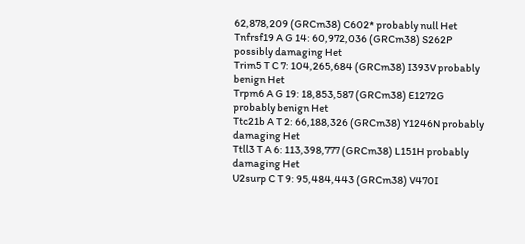62,878,209 (GRCm38) C602* probably null Het
Tnfrsf19 A G 14: 60,972,036 (GRCm38) S262P possibly damaging Het
Trim5 T C 7: 104,265,684 (GRCm38) I393V probably benign Het
Trpm6 A G 19: 18,853,587 (GRCm38) E1272G probably benign Het
Ttc21b A T 2: 66,188,326 (GRCm38) Y1246N probably damaging Het
Ttll3 T A 6: 113,398,777 (GRCm38) L151H probably damaging Het
U2surp C T 9: 95,484,443 (GRCm38) V470I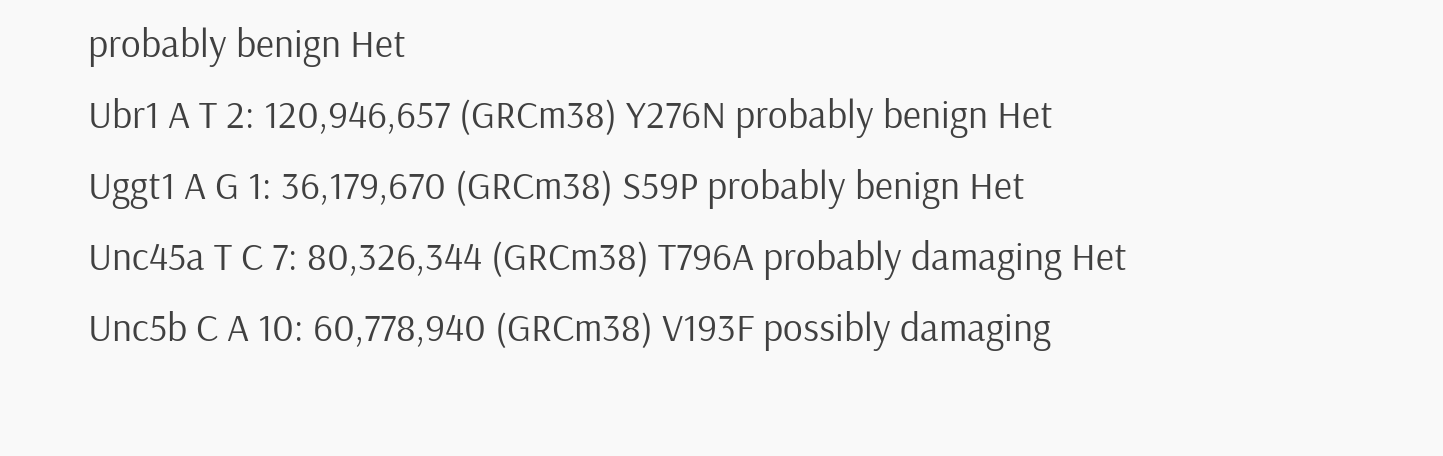probably benign Het
Ubr1 A T 2: 120,946,657 (GRCm38) Y276N probably benign Het
Uggt1 A G 1: 36,179,670 (GRCm38) S59P probably benign Het
Unc45a T C 7: 80,326,344 (GRCm38) T796A probably damaging Het
Unc5b C A 10: 60,778,940 (GRCm38) V193F possibly damaging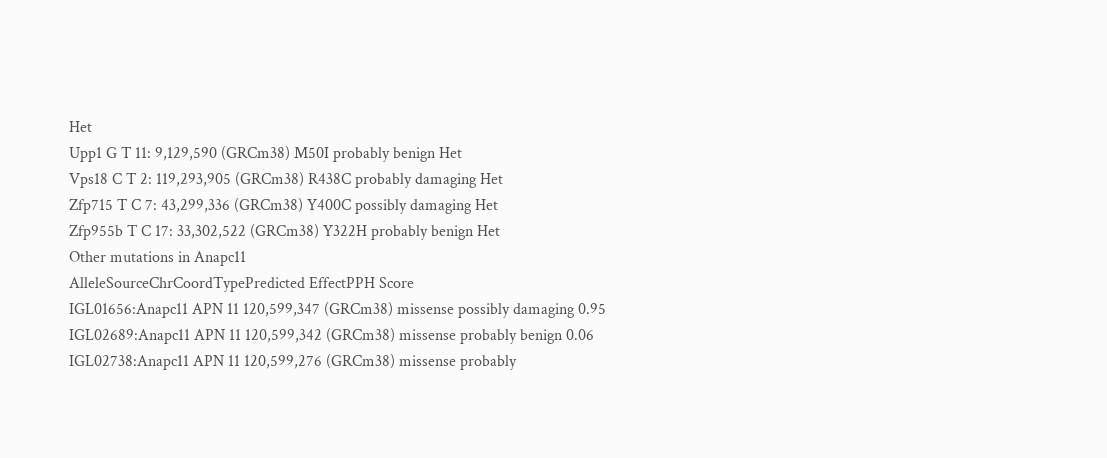Het
Upp1 G T 11: 9,129,590 (GRCm38) M50I probably benign Het
Vps18 C T 2: 119,293,905 (GRCm38) R438C probably damaging Het
Zfp715 T C 7: 43,299,336 (GRCm38) Y400C possibly damaging Het
Zfp955b T C 17: 33,302,522 (GRCm38) Y322H probably benign Het
Other mutations in Anapc11
AlleleSourceChrCoordTypePredicted EffectPPH Score
IGL01656:Anapc11 APN 11 120,599,347 (GRCm38) missense possibly damaging 0.95
IGL02689:Anapc11 APN 11 120,599,342 (GRCm38) missense probably benign 0.06
IGL02738:Anapc11 APN 11 120,599,276 (GRCm38) missense probably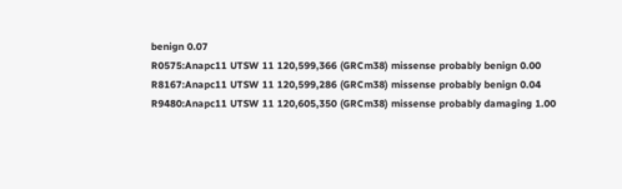benign 0.07
R0575:Anapc11 UTSW 11 120,599,366 (GRCm38) missense probably benign 0.00
R8167:Anapc11 UTSW 11 120,599,286 (GRCm38) missense probably benign 0.04
R9480:Anapc11 UTSW 11 120,605,350 (GRCm38) missense probably damaging 1.00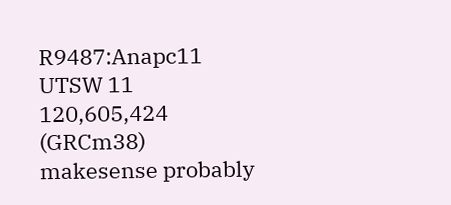R9487:Anapc11 UTSW 11 120,605,424 (GRCm38) makesense probably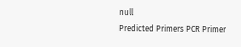null
Predicted Primers PCR Primer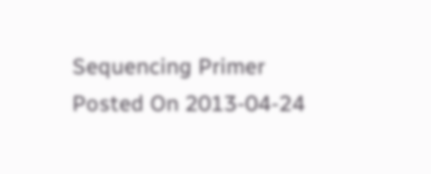Sequencing Primer
Posted On 2013-04-24